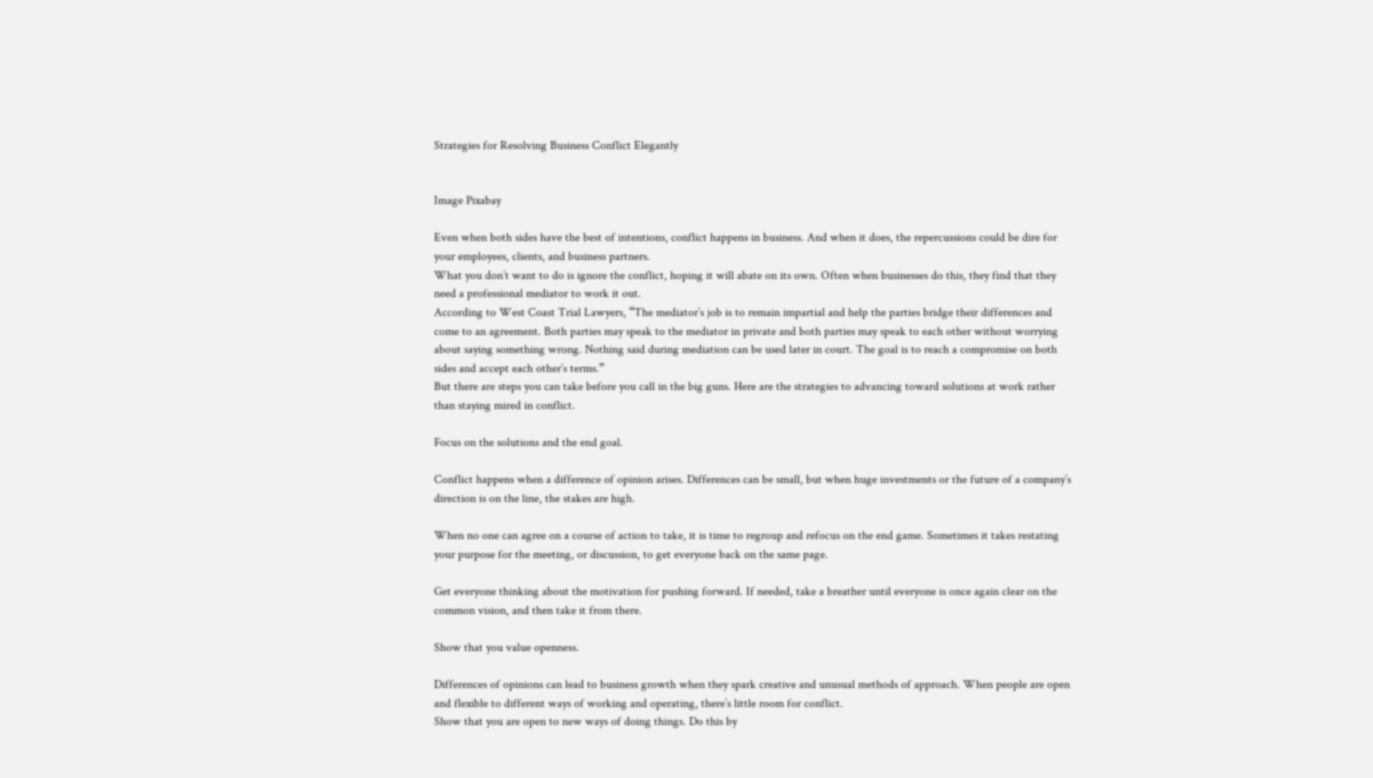Strategies for Resolving Business Conflict Elegantly


Image Pixabay

Even when both sides have the best of intentions, conflict happens in business. And when it does, the repercussions could be dire for your employees, clients, and business partners.
What you don’t want to do is ignore the conflict, hoping it will abate on its own. Often when businesses do this, they find that they need a professional mediator to work it out.
According to West Coast Trial Lawyers, “The mediator’s job is to remain impartial and help the parties bridge their differences and come to an agreement. Both parties may speak to the mediator in private and both parties may speak to each other without worrying about saying something wrong. Nothing said during mediation can be used later in court. The goal is to reach a compromise on both sides and accept each other’s terms.”
But there are steps you can take before you call in the big guns. Here are the strategies to advancing toward solutions at work rather than staying mired in conflict.

Focus on the solutions and the end goal.

Conflict happens when a difference of opinion arises. Differences can be small, but when huge investments or the future of a company’s direction is on the line, the stakes are high.

When no one can agree on a course of action to take, it is time to regroup and refocus on the end game. Sometimes it takes restating your purpose for the meeting, or discussion, to get everyone back on the same page.

Get everyone thinking about the motivation for pushing forward. If needed, take a breather until everyone is once again clear on the common vision, and then take it from there.

Show that you value openness.

Differences of opinions can lead to business growth when they spark creative and unusual methods of approach. When people are open and flexible to different ways of working and operating, there’s little room for conflict.
Show that you are open to new ways of doing things. Do this by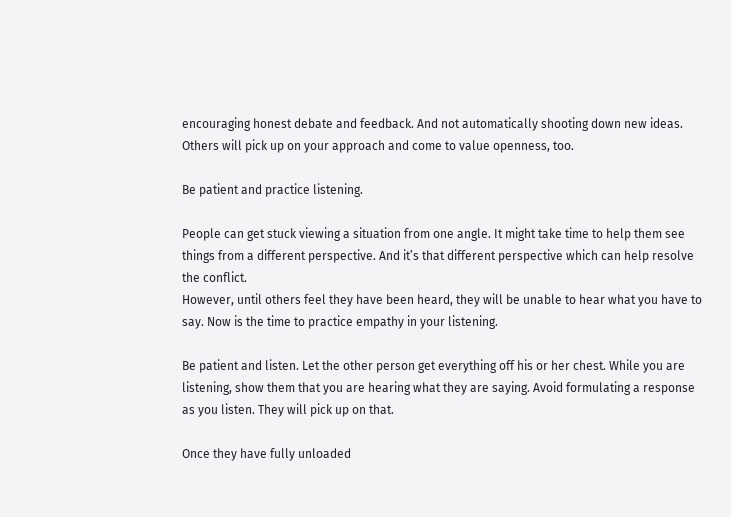encouraging honest debate and feedback. And not automatically shooting down new ideas. Others will pick up on your approach and come to value openness, too.

Be patient and practice listening.

People can get stuck viewing a situation from one angle. It might take time to help them see things from a different perspective. And it’s that different perspective which can help resolve the conflict.
However, until others feel they have been heard, they will be unable to hear what you have to say. Now is the time to practice empathy in your listening.

Be patient and listen. Let the other person get everything off his or her chest. While you are listening, show them that you are hearing what they are saying. Avoid formulating a response as you listen. They will pick up on that.

Once they have fully unloaded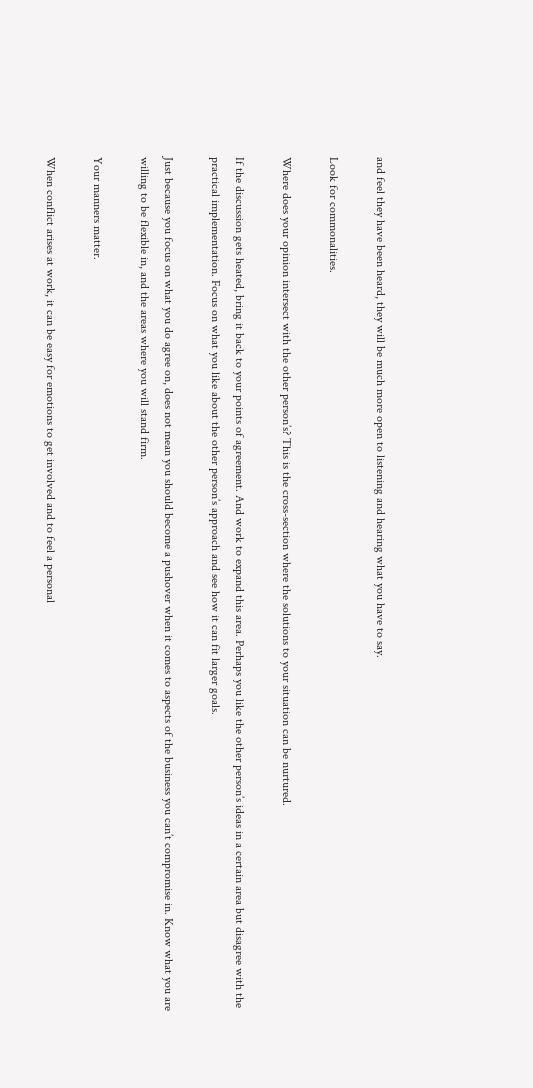and feel they have been heard, they will be much more open to listening and hearing what you have to say.

Look for commonalities.

Where does your opinion intersect with the other person’s? This is the cross-section where the solutions to your situation can be nurtured.

If the discussion gets heated, bring it back to your points of agreement. And work to expand this area. Perhaps you like the other person’s ideas in a certain area but disagree with the practical implementation. Focus on what you like about the other person’s approach and see how it can fit larger goals.

Just because you focus on what you do agree on, does not mean you should become a pushover when it comes to aspects of the business you can’t compromise in. Know what you are willing to be flexible in, and the areas where you will stand firm.

Your manners matter.

When conflict arises at work, it can be easy for emotions to get involved and to feel a personal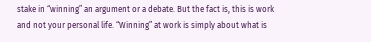stake in “winning” an argument or a debate. But the fact is, this is work and not your personal life. “Winning” at work is simply about what is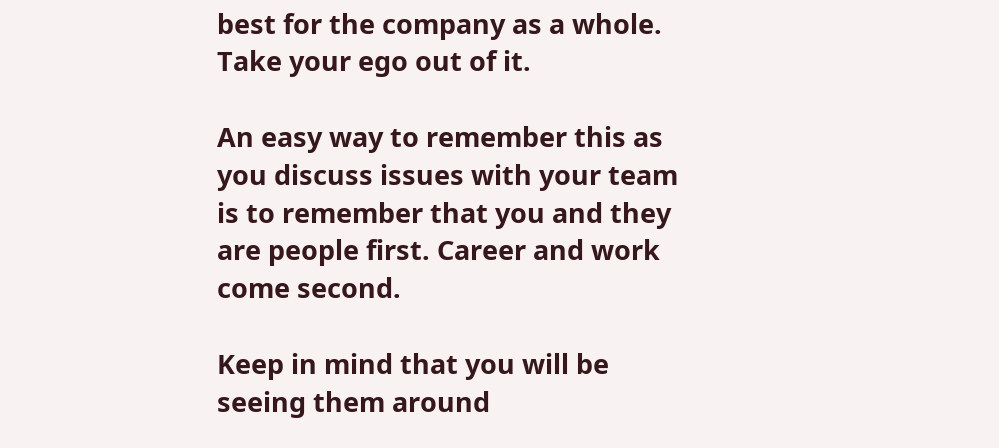best for the company as a whole. Take your ego out of it.

An easy way to remember this as you discuss issues with your team is to remember that you and they are people first. Career and work come second.

Keep in mind that you will be seeing them around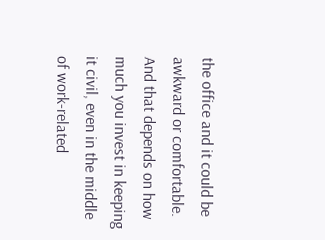the office and it could be awkward or comfortable. And that depends on how much you invest in keeping it civil, even in the middle of work-related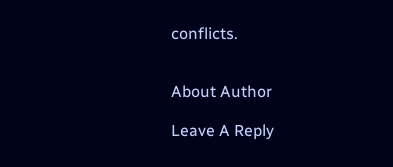conflicts.


About Author

Leave A Reply